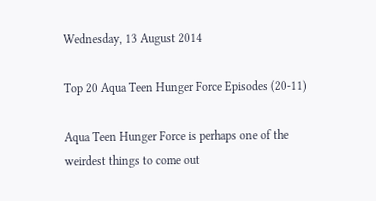Wednesday, 13 August 2014

Top 20 Aqua Teen Hunger Force Episodes (20-11)

Aqua Teen Hunger Force is perhaps one of the weirdest things to come out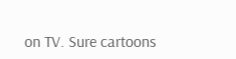on TV. Sure cartoons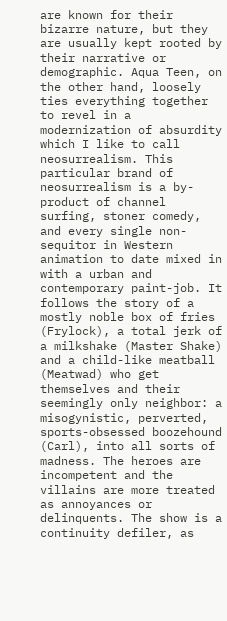are known for their bizarre nature, but they are usually kept rooted by their narrative or demographic. Aqua Teen, on the other hand, loosely ties everything together to revel in a modernization of absurdity which I like to call neosurrealism. This particular brand of neosurrealism is a by-product of channel surfing, stoner comedy, and every single non-sequitor in Western animation to date mixed in with a urban and contemporary paint-job. It follows the story of a mostly noble box of fries (Frylock), a total jerk of a milkshake (Master Shake) and a child-like meatball (Meatwad) who get themselves and their seemingly only neighbor: a misogynistic, perverted, sports-obsessed boozehound (Carl), into all sorts of madness. The heroes are incompetent and the villains are more treated as annoyances or delinquents. The show is a continuity defiler, as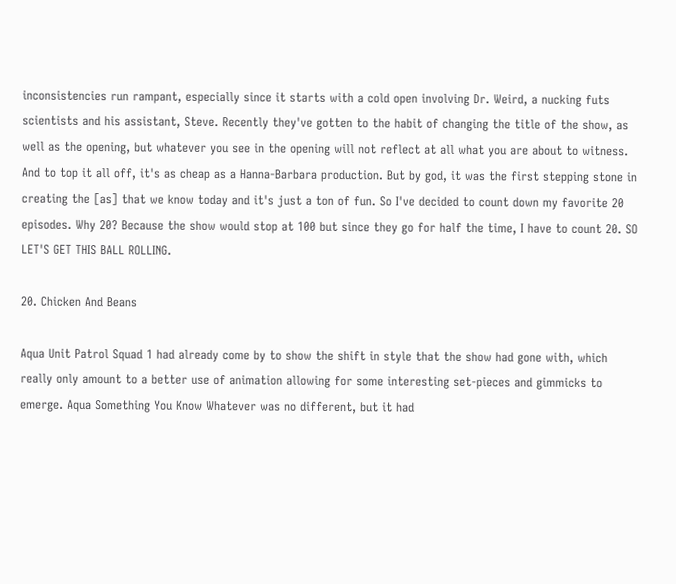inconsistencies run rampant, especially since it starts with a cold open involving Dr. Weird, a nucking futs scientists and his assistant, Steve. Recently they've gotten to the habit of changing the title of the show, as well as the opening, but whatever you see in the opening will not reflect at all what you are about to witness. And to top it all off, it's as cheap as a Hanna-Barbara production. But by god, it was the first stepping stone in creating the [as] that we know today and it's just a ton of fun. So I've decided to count down my favorite 20 episodes. Why 20? Because the show would stop at 100 but since they go for half the time, I have to count 20. SO LET'S GET THIS BALL ROLLING.

20. Chicken And Beans

Aqua Unit Patrol Squad 1 had already come by to show the shift in style that the show had gone with, which really only amount to a better use of animation allowing for some interesting set-pieces and gimmicks to emerge. Aqua Something You Know Whatever was no different, but it had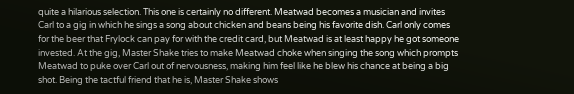quite a hilarious selection. This one is certainly no different. Meatwad becomes a musician and invites Carl to a gig in which he sings a song about chicken and beans being his favorite dish. Carl only comes for the beer that Frylock can pay for with the credit card, but Meatwad is at least happy he got someone invested. At the gig, Master Shake tries to make Meatwad choke when singing the song which prompts Meatwad to puke over Carl out of nervousness, making him feel like he blew his chance at being a big shot. Being the tactful friend that he is, Master Shake shows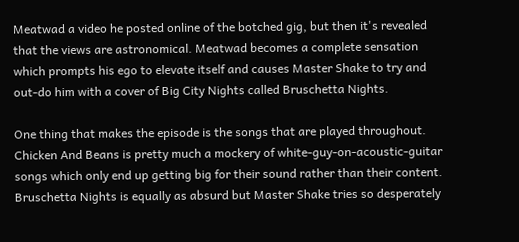Meatwad a video he posted online of the botched gig, but then it's revealed that the views are astronomical. Meatwad becomes a complete sensation which prompts his ego to elevate itself and causes Master Shake to try and out-do him with a cover of Big City Nights called Bruschetta Nights.

One thing that makes the episode is the songs that are played throughout. Chicken And Beans is pretty much a mockery of white-guy-on-acoustic-guitar songs which only end up getting big for their sound rather than their content. Bruschetta Nights is equally as absurd but Master Shake tries so desperately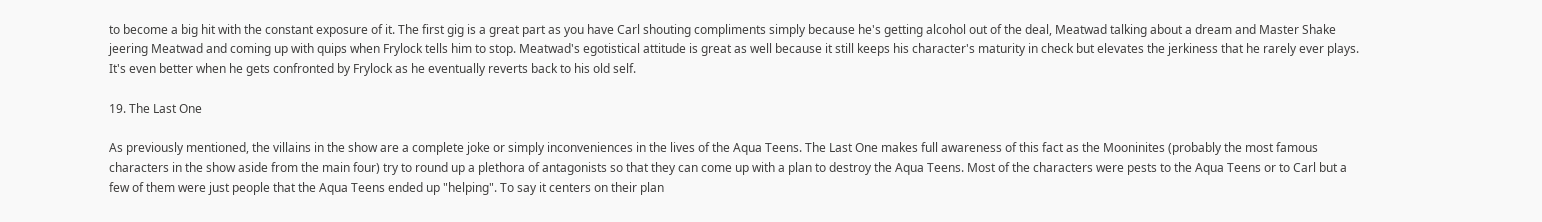to become a big hit with the constant exposure of it. The first gig is a great part as you have Carl shouting compliments simply because he's getting alcohol out of the deal, Meatwad talking about a dream and Master Shake jeering Meatwad and coming up with quips when Frylock tells him to stop. Meatwad's egotistical attitude is great as well because it still keeps his character's maturity in check but elevates the jerkiness that he rarely ever plays. It's even better when he gets confronted by Frylock as he eventually reverts back to his old self.

19. The Last One

As previously mentioned, the villains in the show are a complete joke or simply inconveniences in the lives of the Aqua Teens. The Last One makes full awareness of this fact as the Mooninites (probably the most famous characters in the show aside from the main four) try to round up a plethora of antagonists so that they can come up with a plan to destroy the Aqua Teens. Most of the characters were pests to the Aqua Teens or to Carl but a few of them were just people that the Aqua Teens ended up "helping". To say it centers on their plan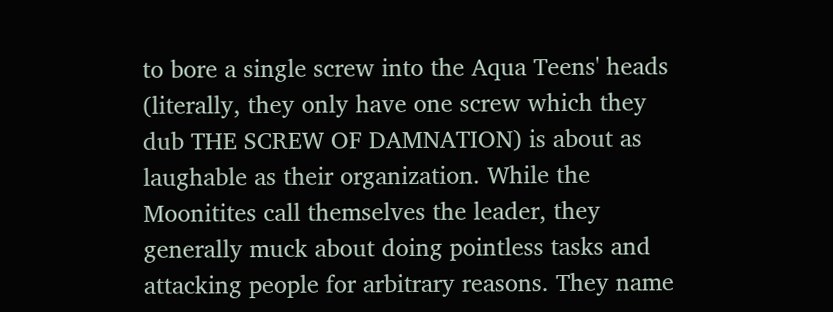to bore a single screw into the Aqua Teens' heads (literally, they only have one screw which they dub THE SCREW OF DAMNATION) is about as laughable as their organization. While the Moonitites call themselves the leader, they generally muck about doing pointless tasks and attacking people for arbitrary reasons. They name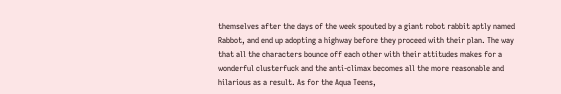themselves after the days of the week spouted by a giant robot rabbit aptly named Rabbot, and end up adopting a highway before they proceed with their plan. The way that all the characters bounce off each other with their attitudes makes for a wonderful clusterfuck and the anti-climax becomes all the more reasonable and hilarious as a result. As for the Aqua Teens,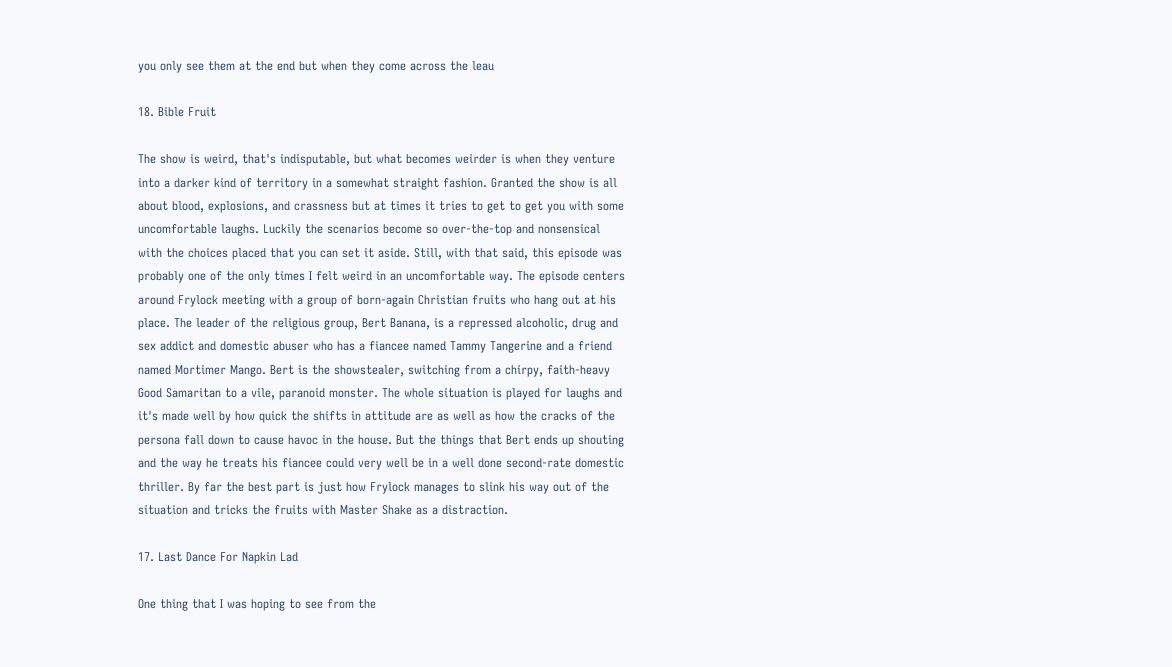you only see them at the end but when they come across the leau

18. Bible Fruit

The show is weird, that's indisputable, but what becomes weirder is when they venture into a darker kind of territory in a somewhat straight fashion. Granted the show is all about blood, explosions, and crassness but at times it tries to get to get you with some uncomfortable laughs. Luckily the scenarios become so over-the-top and nonsensical with the choices placed that you can set it aside. Still, with that said, this episode was probably one of the only times I felt weird in an uncomfortable way. The episode centers around Frylock meeting with a group of born-again Christian fruits who hang out at his place. The leader of the religious group, Bert Banana, is a repressed alcoholic, drug and sex addict and domestic abuser who has a fiancee named Tammy Tangerine and a friend named Mortimer Mango. Bert is the showstealer, switching from a chirpy, faith-heavy Good Samaritan to a vile, paranoid monster. The whole situation is played for laughs and it's made well by how quick the shifts in attitude are as well as how the cracks of the persona fall down to cause havoc in the house. But the things that Bert ends up shouting and the way he treats his fiancee could very well be in a well done second-rate domestic thriller. By far the best part is just how Frylock manages to slink his way out of the situation and tricks the fruits with Master Shake as a distraction.

17. Last Dance For Napkin Lad

One thing that I was hoping to see from the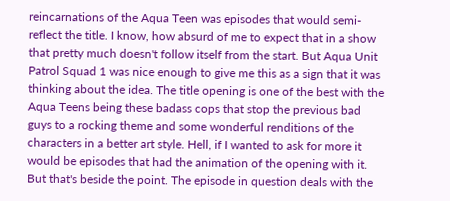reincarnations of the Aqua Teen was episodes that would semi-reflect the title. I know, how absurd of me to expect that in a show that pretty much doesn't follow itself from the start. But Aqua Unit Patrol Squad 1 was nice enough to give me this as a sign that it was thinking about the idea. The title opening is one of the best with the Aqua Teens being these badass cops that stop the previous bad guys to a rocking theme and some wonderful renditions of the characters in a better art style. Hell, if I wanted to ask for more it would be episodes that had the animation of the opening with it. But that's beside the point. The episode in question deals with the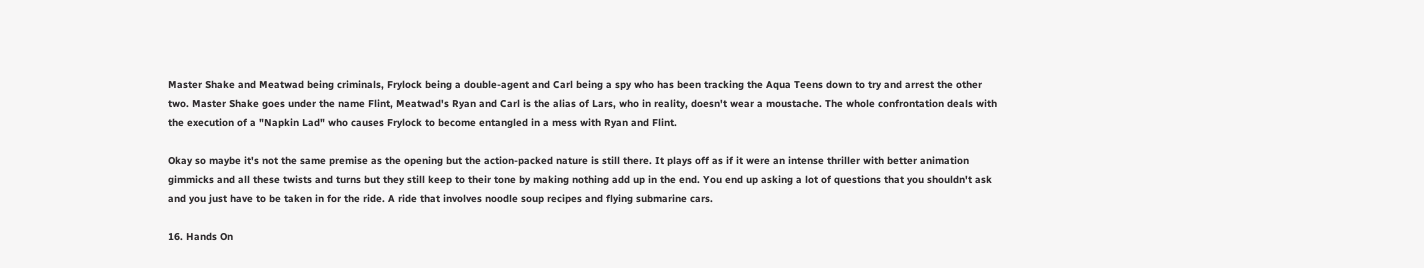Master Shake and Meatwad being criminals, Frylock being a double-agent and Carl being a spy who has been tracking the Aqua Teens down to try and arrest the other two. Master Shake goes under the name Flint, Meatwad's Ryan and Carl is the alias of Lars, who in reality, doesn't wear a moustache. The whole confrontation deals with the execution of a "Napkin Lad" who causes Frylock to become entangled in a mess with Ryan and Flint.

Okay so maybe it's not the same premise as the opening but the action-packed nature is still there. It plays off as if it were an intense thriller with better animation gimmicks and all these twists and turns but they still keep to their tone by making nothing add up in the end. You end up asking a lot of questions that you shouldn't ask and you just have to be taken in for the ride. A ride that involves noodle soup recipes and flying submarine cars.

16. Hands On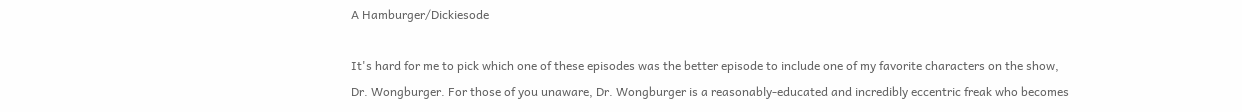A Hamburger/Dickiesode

It's hard for me to pick which one of these episodes was the better episode to include one of my favorite characters on the show, Dr. Wongburger. For those of you unaware, Dr. Wongburger is a reasonably-educated and incredibly eccentric freak who becomes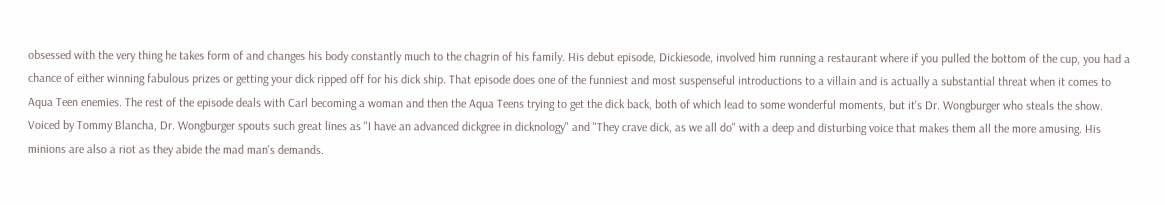obsessed with the very thing he takes form of and changes his body constantly much to the chagrin of his family. His debut episode, Dickiesode, involved him running a restaurant where if you pulled the bottom of the cup, you had a chance of either winning fabulous prizes or getting your dick ripped off for his dick ship. That episode does one of the funniest and most suspenseful introductions to a villain and is actually a substantial threat when it comes to Aqua Teen enemies. The rest of the episode deals with Carl becoming a woman and then the Aqua Teens trying to get the dick back, both of which lead to some wonderful moments, but it's Dr. Wongburger who steals the show. Voiced by Tommy Blancha, Dr. Wongburger spouts such great lines as "I have an advanced dickgree in dicknology" and "They crave dick, as we all do" with a deep and disturbing voice that makes them all the more amusing. His minions are also a riot as they abide the mad man's demands.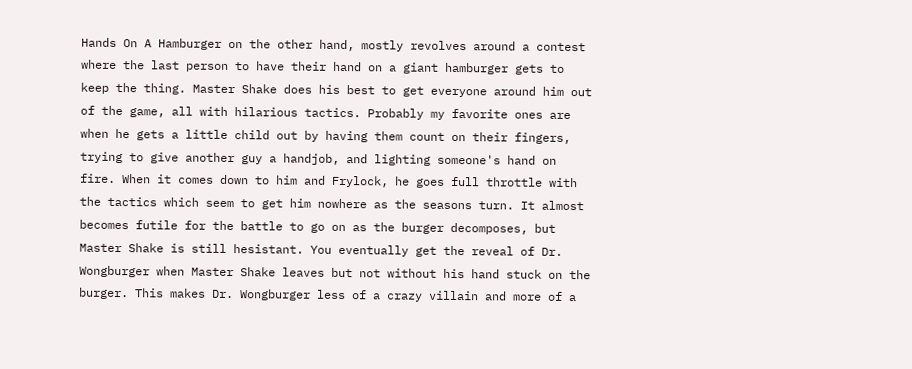Hands On A Hamburger on the other hand, mostly revolves around a contest where the last person to have their hand on a giant hamburger gets to keep the thing. Master Shake does his best to get everyone around him out of the game, all with hilarious tactics. Probably my favorite ones are when he gets a little child out by having them count on their fingers, trying to give another guy a handjob, and lighting someone's hand on fire. When it comes down to him and Frylock, he goes full throttle with the tactics which seem to get him nowhere as the seasons turn. It almost becomes futile for the battle to go on as the burger decomposes, but Master Shake is still hesistant. You eventually get the reveal of Dr. Wongburger when Master Shake leaves but not without his hand stuck on the burger. This makes Dr. Wongburger less of a crazy villain and more of a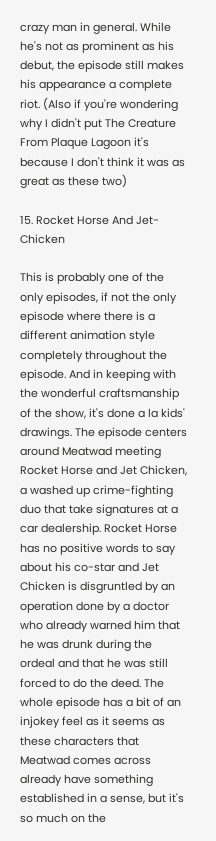crazy man in general. While he's not as prominent as his debut, the episode still makes his appearance a complete riot. (Also if you're wondering why I didn't put The Creature From Plaque Lagoon it's because I don't think it was as great as these two)

15. Rocket Horse And Jet-Chicken

This is probably one of the only episodes, if not the only episode where there is a different animation style completely throughout the episode. And in keeping with the wonderful craftsmanship of the show, it's done a la kids' drawings. The episode centers around Meatwad meeting Rocket Horse and Jet Chicken, a washed up crime-fighting duo that take signatures at a car dealership. Rocket Horse has no positive words to say about his co-star and Jet Chicken is disgruntled by an operation done by a doctor who already warned him that he was drunk during the ordeal and that he was still forced to do the deed. The whole episode has a bit of an injokey feel as it seems as these characters that Meatwad comes across already have something established in a sense, but it's so much on the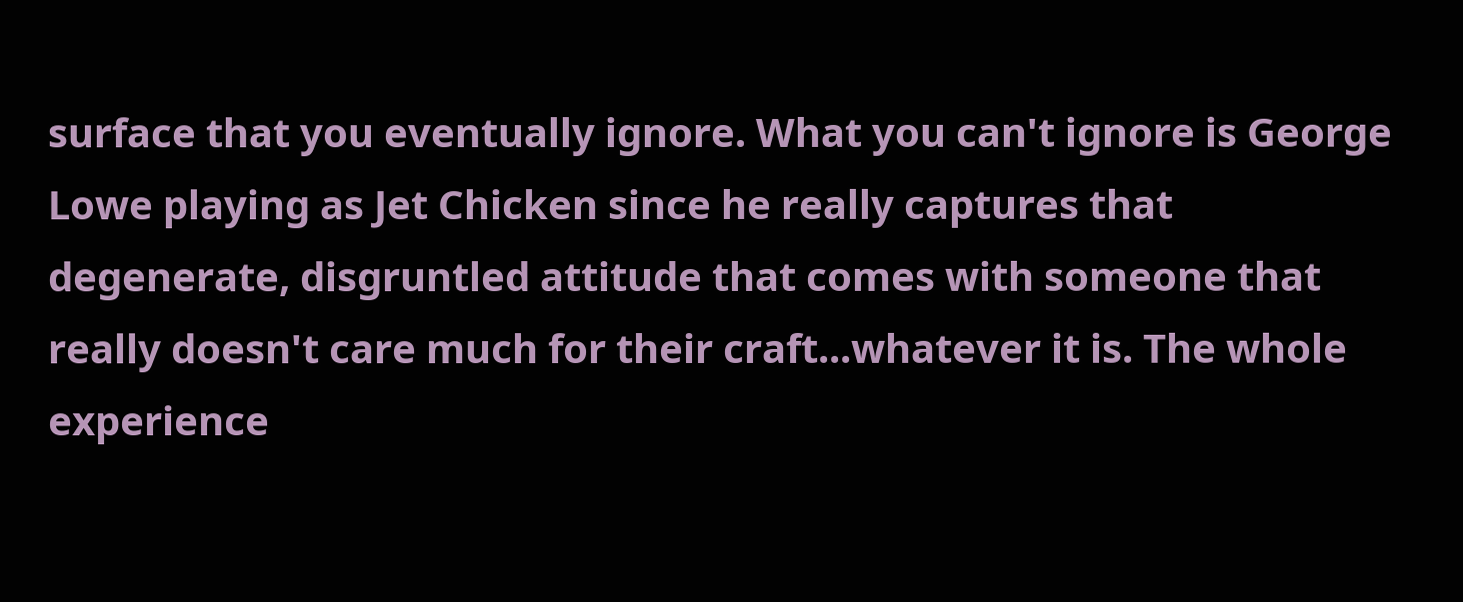surface that you eventually ignore. What you can't ignore is George Lowe playing as Jet Chicken since he really captures that degenerate, disgruntled attitude that comes with someone that really doesn't care much for their craft...whatever it is. The whole experience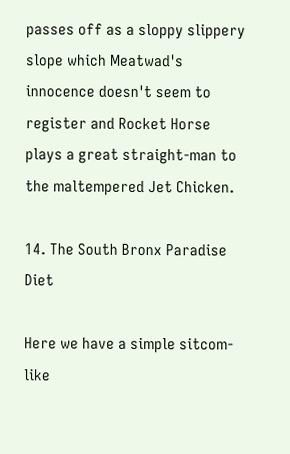passes off as a sloppy slippery slope which Meatwad's innocence doesn't seem to register and Rocket Horse plays a great straight-man to the maltempered Jet Chicken.

14. The South Bronx Paradise Diet

Here we have a simple sitcom-like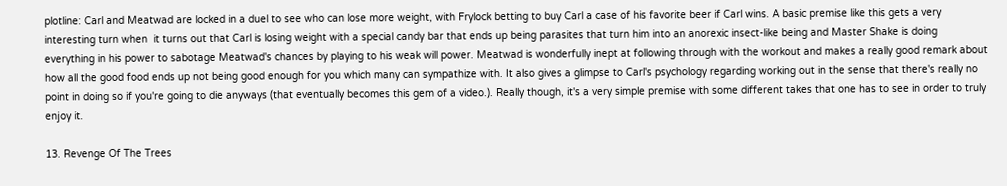plotline: Carl and Meatwad are locked in a duel to see who can lose more weight, with Frylock betting to buy Carl a case of his favorite beer if Carl wins. A basic premise like this gets a very interesting turn when  it turns out that Carl is losing weight with a special candy bar that ends up being parasites that turn him into an anorexic insect-like being and Master Shake is doing everything in his power to sabotage Meatwad's chances by playing to his weak will power. Meatwad is wonderfully inept at following through with the workout and makes a really good remark about how all the good food ends up not being good enough for you which many can sympathize with. It also gives a glimpse to Carl's psychology regarding working out in the sense that there's really no point in doing so if you're going to die anyways (that eventually becomes this gem of a video.). Really though, it's a very simple premise with some different takes that one has to see in order to truly enjoy it.

13. Revenge Of The Trees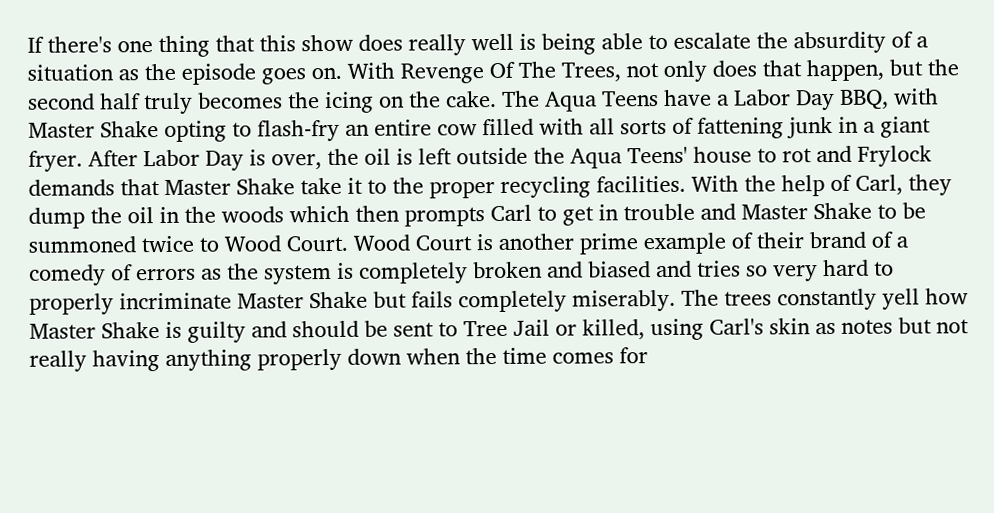If there's one thing that this show does really well is being able to escalate the absurdity of a situation as the episode goes on. With Revenge Of The Trees, not only does that happen, but the second half truly becomes the icing on the cake. The Aqua Teens have a Labor Day BBQ, with Master Shake opting to flash-fry an entire cow filled with all sorts of fattening junk in a giant fryer. After Labor Day is over, the oil is left outside the Aqua Teens' house to rot and Frylock demands that Master Shake take it to the proper recycling facilities. With the help of Carl, they dump the oil in the woods which then prompts Carl to get in trouble and Master Shake to be summoned twice to Wood Court. Wood Court is another prime example of their brand of a comedy of errors as the system is completely broken and biased and tries so very hard to properly incriminate Master Shake but fails completely miserably. The trees constantly yell how Master Shake is guilty and should be sent to Tree Jail or killed, using Carl's skin as notes but not really having anything properly down when the time comes for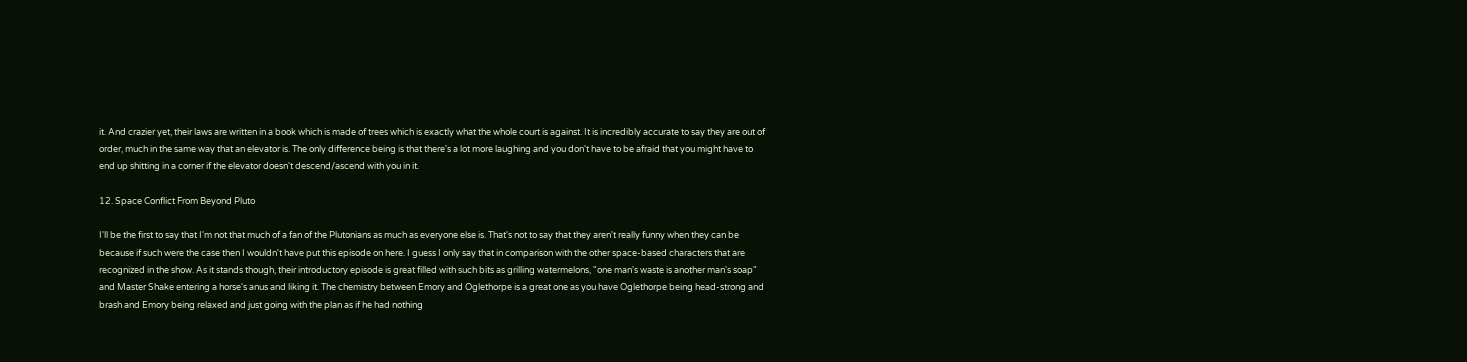it. And crazier yet, their laws are written in a book which is made of trees which is exactly what the whole court is against. It is incredibly accurate to say they are out of order, much in the same way that an elevator is. The only difference being is that there's a lot more laughing and you don't have to be afraid that you might have to end up shitting in a corner if the elevator doesn't descend/ascend with you in it.

12. Space Conflict From Beyond Pluto

I'll be the first to say that I'm not that much of a fan of the Plutonians as much as everyone else is. That's not to say that they aren't really funny when they can be because if such were the case then I wouldn't have put this episode on here. I guess I only say that in comparison with the other space-based characters that are recognized in the show. As it stands though, their introductory episode is great filled with such bits as grilling watermelons, "one man's waste is another man's soap" and Master Shake entering a horse's anus and liking it. The chemistry between Emory and Oglethorpe is a great one as you have Oglethorpe being head-strong and brash and Emory being relaxed and just going with the plan as if he had nothing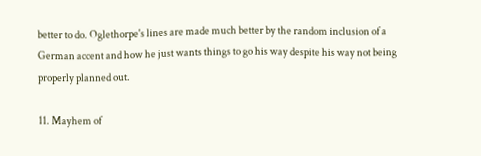better to do. Oglethorpe's lines are made much better by the random inclusion of a German accent and how he just wants things to go his way despite his way not being properly planned out.

11. Mayhem of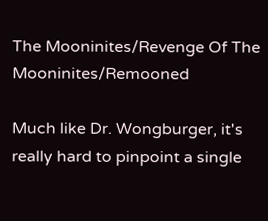The Mooninites/Revenge Of The Mooninites/Remooned

Much like Dr. Wongburger, it's really hard to pinpoint a single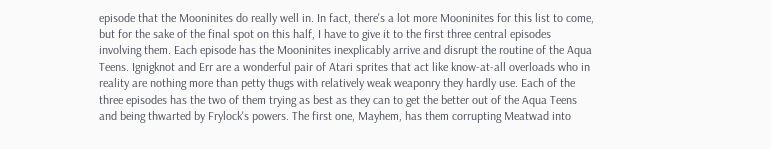episode that the Mooninites do really well in. In fact, there's a lot more Mooninites for this list to come, but for the sake of the final spot on this half, I have to give it to the first three central episodes involving them. Each episode has the Mooninites inexplicably arrive and disrupt the routine of the Aqua Teens. Ignigknot and Err are a wonderful pair of Atari sprites that act like know-at-all overloads who in reality are nothing more than petty thugs with relatively weak weaponry they hardly use. Each of the three episodes has the two of them trying as best as they can to get the better out of the Aqua Teens and being thwarted by Frylock's powers. The first one, Mayhem, has them corrupting Meatwad into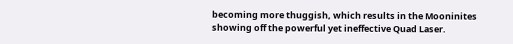becoming more thuggish, which results in the Mooninites showing off the powerful yet ineffective Quad Laser.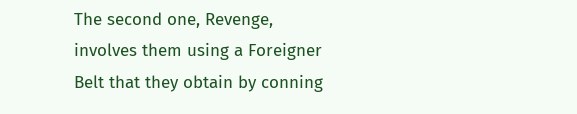The second one, Revenge, involves them using a Foreigner Belt that they obtain by conning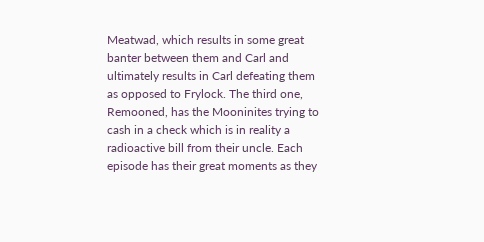Meatwad, which results in some great banter between them and Carl and ultimately results in Carl defeating them as opposed to Frylock. The third one, Remooned, has the Mooninites trying to cash in a check which is in reality a radioactive bill from their uncle. Each episode has their great moments as they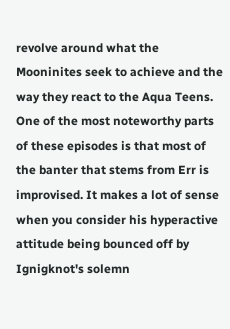revolve around what the Mooninites seek to achieve and the way they react to the Aqua Teens. One of the most noteworthy parts of these episodes is that most of the banter that stems from Err is improvised. It makes a lot of sense when you consider his hyperactive attitude being bounced off by Ignigknot's solemn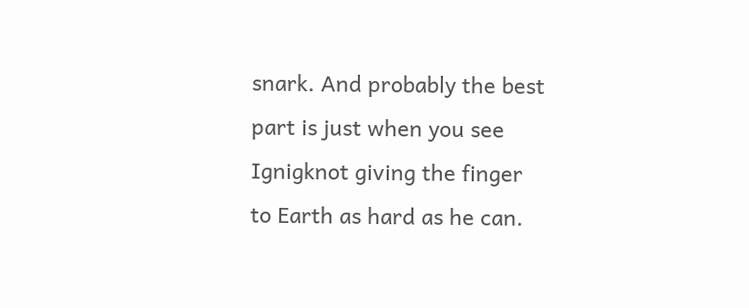snark. And probably the best part is just when you see Ignigknot giving the finger to Earth as hard as he can.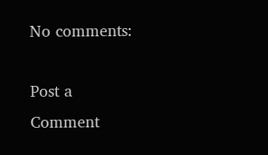No comments:

Post a Comment